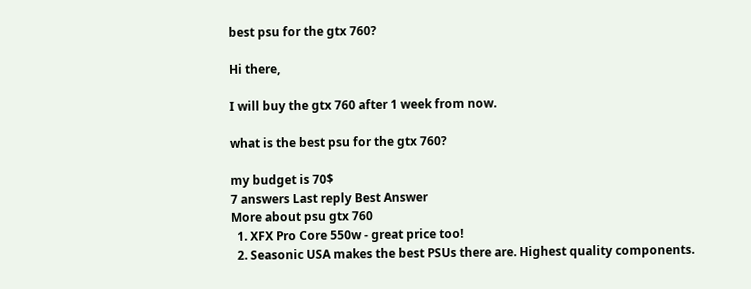best psu for the gtx 760?

Hi there,

I will buy the gtx 760 after 1 week from now.

what is the best psu for the gtx 760?

my budget is 70$
7 answers Last reply Best Answer
More about psu gtx 760
  1. XFX Pro Core 550w - great price too!
  2. Seasonic USA makes the best PSUs there are. Highest quality components.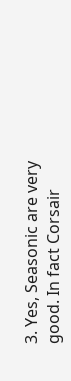3. Yes, Seasonic are very good. In fact Corsair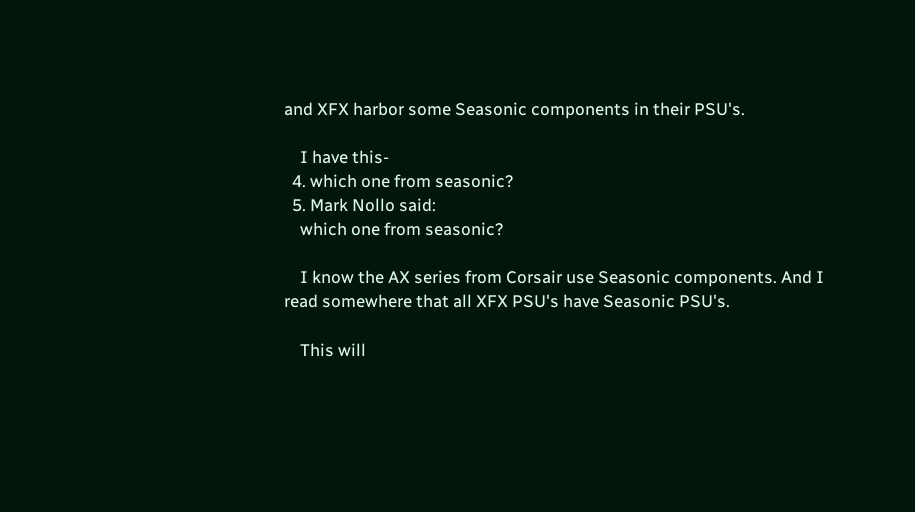and XFX harbor some Seasonic components in their PSU's.

    I have this-
  4. which one from seasonic?
  5. Mark Nollo said:
    which one from seasonic?

    I know the AX series from Corsair use Seasonic components. And I read somewhere that all XFX PSU's have Seasonic PSU's.

    This will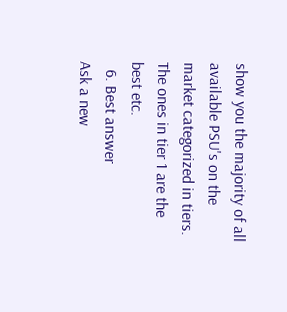show you the majority of all available PSU's on the market categorized in tiers. The ones in tier 1 are the best etc.
  6. Best answer
Ask a new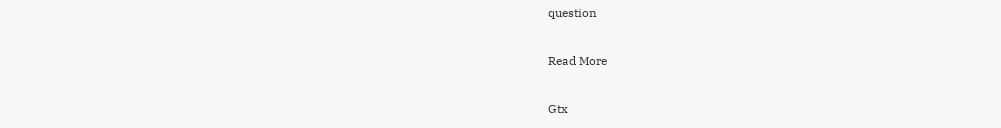question

Read More

Gtx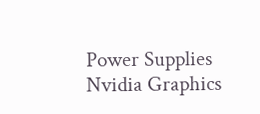Power Supplies Nvidia Graphics